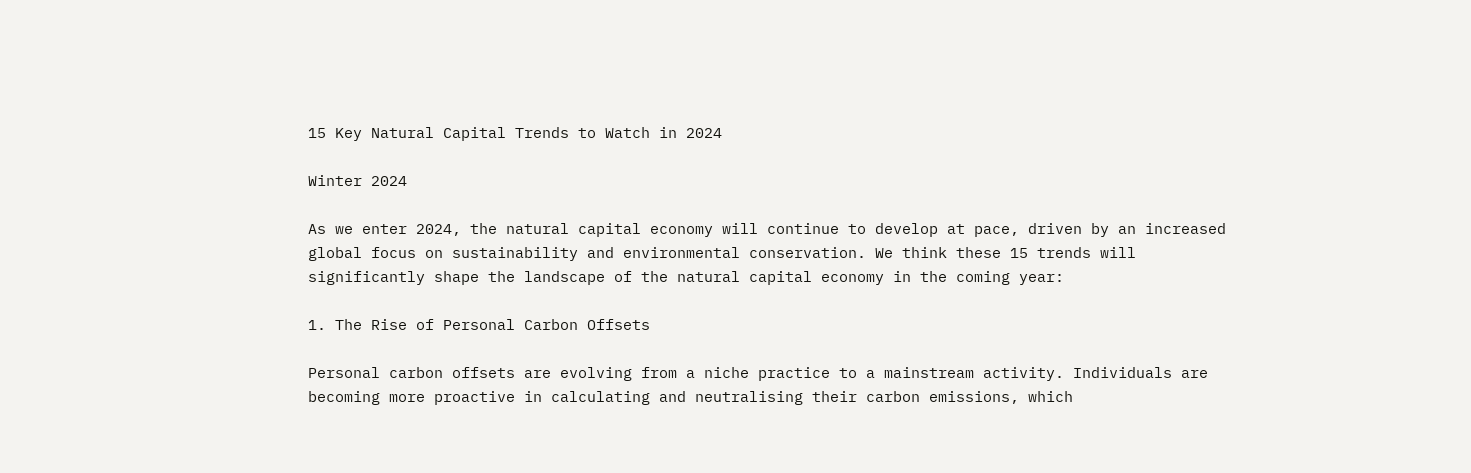15 Key Natural Capital Trends to Watch in 2024

Winter 2024

As we enter 2024, the natural capital economy will continue to develop at pace, driven by an increased global focus on sustainability and environmental conservation. We think these 15 trends will significantly shape the landscape of the natural capital economy in the coming year:

1. The Rise of Personal Carbon Offsets

Personal carbon offsets are evolving from a niche practice to a mainstream activity. Individuals are becoming more proactive in calculating and neutralising their carbon emissions, which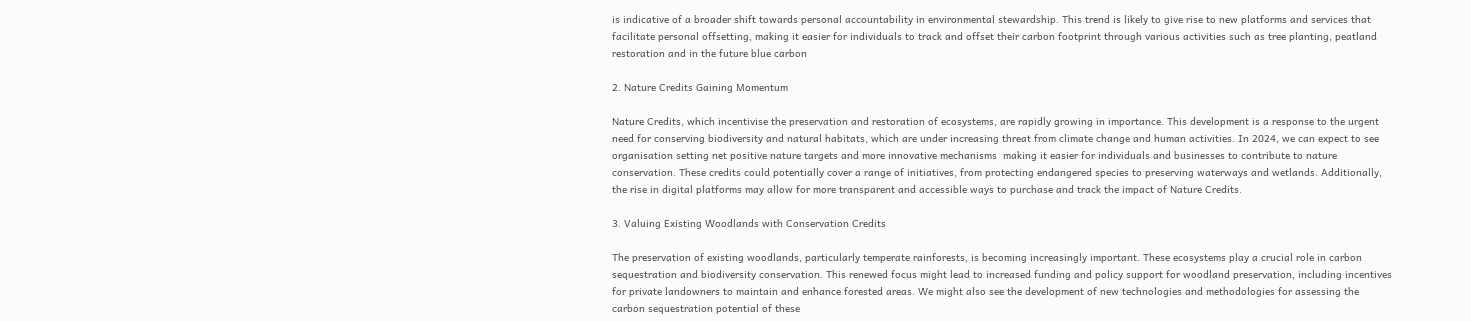is indicative of a broader shift towards personal accountability in environmental stewardship. This trend is likely to give rise to new platforms and services that facilitate personal offsetting, making it easier for individuals to track and offset their carbon footprint through various activities such as tree planting, peatland restoration and in the future blue carbon

2. Nature Credits Gaining Momentum

Nature Credits, which incentivise the preservation and restoration of ecosystems, are rapidly growing in importance. This development is a response to the urgent need for conserving biodiversity and natural habitats, which are under increasing threat from climate change and human activities. In 2024, we can expect to see organisation setting net positive nature targets and more innovative mechanisms  making it easier for individuals and businesses to contribute to nature conservation. These credits could potentially cover a range of initiatives, from protecting endangered species to preserving waterways and wetlands. Additionally, the rise in digital platforms may allow for more transparent and accessible ways to purchase and track the impact of Nature Credits.

3. Valuing Existing Woodlands with Conservation Credits

The preservation of existing woodlands, particularly temperate rainforests, is becoming increasingly important. These ecosystems play a crucial role in carbon sequestration and biodiversity conservation. This renewed focus might lead to increased funding and policy support for woodland preservation, including incentives for private landowners to maintain and enhance forested areas. We might also see the development of new technologies and methodologies for assessing the carbon sequestration potential of these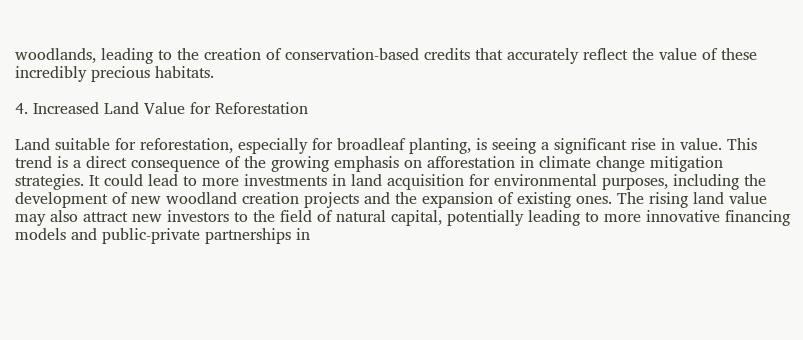woodlands, leading to the creation of conservation-based credits that accurately reflect the value of these incredibly precious habitats.

4. Increased Land Value for Reforestation

Land suitable for reforestation, especially for broadleaf planting, is seeing a significant rise in value. This trend is a direct consequence of the growing emphasis on afforestation in climate change mitigation strategies. It could lead to more investments in land acquisition for environmental purposes, including the development of new woodland creation projects and the expansion of existing ones. The rising land value may also attract new investors to the field of natural capital, potentially leading to more innovative financing models and public-private partnerships in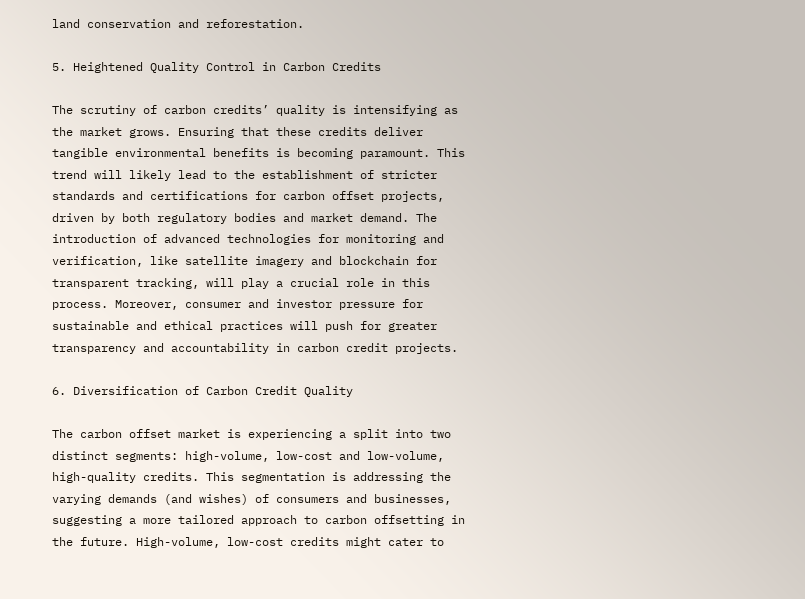land conservation and reforestation.

5. Heightened Quality Control in Carbon Credits

The scrutiny of carbon credits’ quality is intensifying as the market grows. Ensuring that these credits deliver tangible environmental benefits is becoming paramount. This trend will likely lead to the establishment of stricter standards and certifications for carbon offset projects, driven by both regulatory bodies and market demand. The introduction of advanced technologies for monitoring and verification, like satellite imagery and blockchain for transparent tracking, will play a crucial role in this process. Moreover, consumer and investor pressure for sustainable and ethical practices will push for greater transparency and accountability in carbon credit projects.

6. Diversification of Carbon Credit Quality

The carbon offset market is experiencing a split into two distinct segments: high-volume, low-cost and low-volume, high-quality credits. This segmentation is addressing the varying demands (and wishes) of consumers and businesses, suggesting a more tailored approach to carbon offsetting in the future. High-volume, low-cost credits might cater to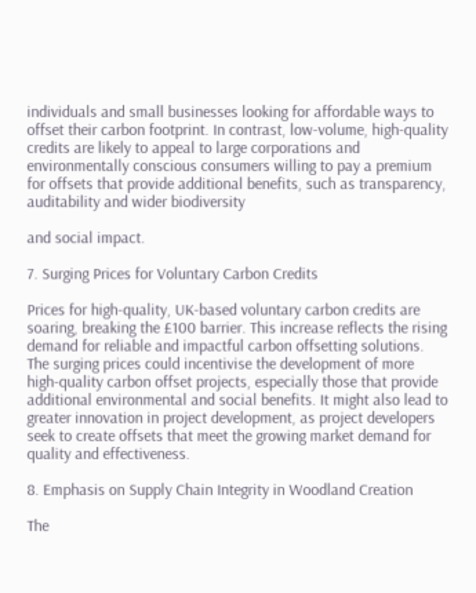individuals and small businesses looking for affordable ways to offset their carbon footprint. In contrast, low-volume, high-quality credits are likely to appeal to large corporations and environmentally conscious consumers willing to pay a premium for offsets that provide additional benefits, such as transparency, auditability and wider biodiversity

and social impact.

7. Surging Prices for Voluntary Carbon Credits

Prices for high-quality, UK-based voluntary carbon credits are soaring, breaking the £100 barrier. This increase reflects the rising demand for reliable and impactful carbon offsetting solutions. The surging prices could incentivise the development of more high-quality carbon offset projects, especially those that provide additional environmental and social benefits. It might also lead to greater innovation in project development, as project developers seek to create offsets that meet the growing market demand for quality and effectiveness.

8. Emphasis on Supply Chain Integrity in Woodland Creation

The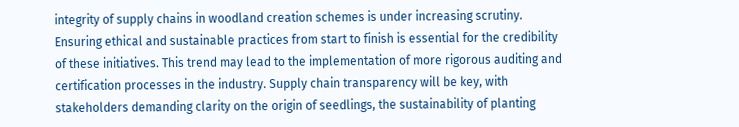integrity of supply chains in woodland creation schemes is under increasing scrutiny. Ensuring ethical and sustainable practices from start to finish is essential for the credibility of these initiatives. This trend may lead to the implementation of more rigorous auditing and certification processes in the industry. Supply chain transparency will be key, with stakeholders demanding clarity on the origin of seedlings, the sustainability of planting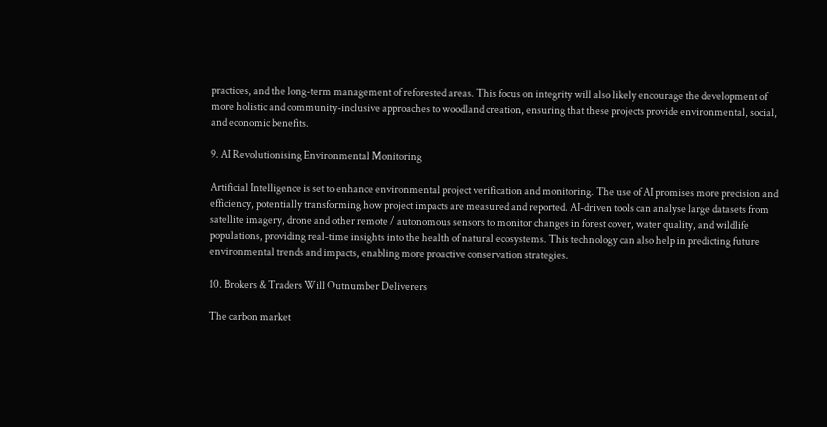practices, and the long-term management of reforested areas. This focus on integrity will also likely encourage the development of more holistic and community-inclusive approaches to woodland creation, ensuring that these projects provide environmental, social, and economic benefits.

9. AI Revolutionising Environmental Monitoring

Artificial Intelligence is set to enhance environmental project verification and monitoring. The use of AI promises more precision and efficiency, potentially transforming how project impacts are measured and reported. AI-driven tools can analyse large datasets from satellite imagery, drone and other remote / autonomous sensors to monitor changes in forest cover, water quality, and wildlife populations, providing real-time insights into the health of natural ecosystems. This technology can also help in predicting future environmental trends and impacts, enabling more proactive conservation strategies.

10. Brokers & Traders Will Outnumber Deliverers

The carbon market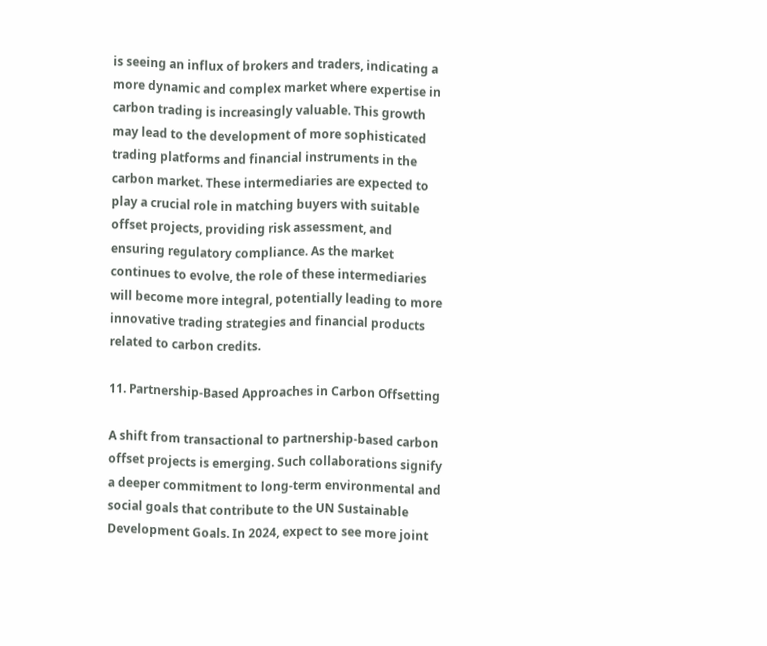is seeing an influx of brokers and traders, indicating a more dynamic and complex market where expertise in carbon trading is increasingly valuable. This growth may lead to the development of more sophisticated trading platforms and financial instruments in the carbon market. These intermediaries are expected to play a crucial role in matching buyers with suitable offset projects, providing risk assessment, and ensuring regulatory compliance. As the market continues to evolve, the role of these intermediaries will become more integral, potentially leading to more innovative trading strategies and financial products related to carbon credits.

11. Partnership-Based Approaches in Carbon Offsetting

A shift from transactional to partnership-based carbon offset projects is emerging. Such collaborations signify a deeper commitment to long-term environmental and social goals that contribute to the UN Sustainable Development Goals. In 2024, expect to see more joint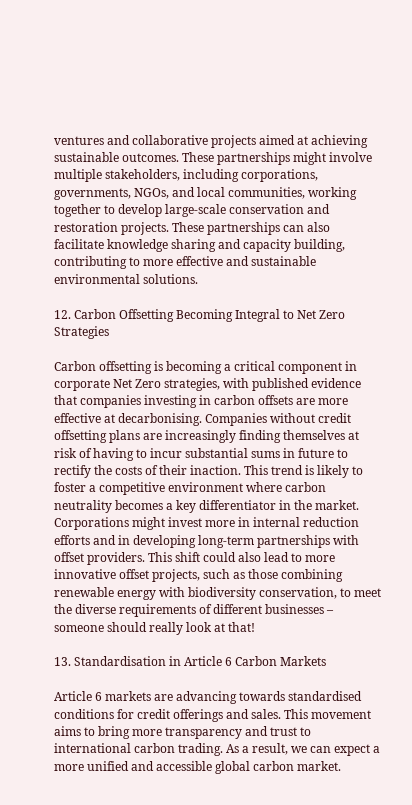ventures and collaborative projects aimed at achieving sustainable outcomes. These partnerships might involve multiple stakeholders, including corporations, governments, NGOs, and local communities, working together to develop large-scale conservation and restoration projects. These partnerships can also facilitate knowledge sharing and capacity building, contributing to more effective and sustainable environmental solutions.

12. Carbon Offsetting Becoming Integral to Net Zero Strategies

Carbon offsetting is becoming a critical component in corporate Net Zero strategies, with published evidence that companies investing in carbon offsets are more effective at decarbonising. Companies without credit offsetting plans are increasingly finding themselves at risk of having to incur substantial sums in future to rectify the costs of their inaction. This trend is likely to foster a competitive environment where carbon neutrality becomes a key differentiator in the market. Corporations might invest more in internal reduction efforts and in developing long-term partnerships with offset providers. This shift could also lead to more innovative offset projects, such as those combining renewable energy with biodiversity conservation, to meet the diverse requirements of different businesses – someone should really look at that!

13. Standardisation in Article 6 Carbon Markets

Article 6 markets are advancing towards standardised conditions for credit offerings and sales. This movement aims to bring more transparency and trust to international carbon trading. As a result, we can expect a more unified and accessible global carbon market.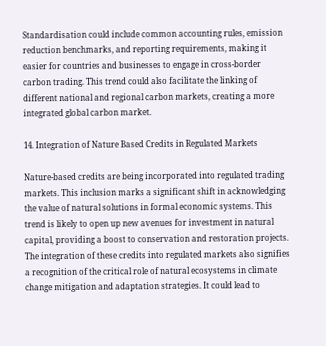Standardisation could include common accounting rules, emission reduction benchmarks, and reporting requirements, making it easier for countries and businesses to engage in cross-border carbon trading. This trend could also facilitate the linking of different national and regional carbon markets, creating a more integrated global carbon market.

14. Integration of Nature Based Credits in Regulated Markets

Nature-based credits are being incorporated into regulated trading markets. This inclusion marks a significant shift in acknowledging the value of natural solutions in formal economic systems. This trend is likely to open up new avenues for investment in natural capital, providing a boost to conservation and restoration projects. The integration of these credits into regulated markets also signifies a recognition of the critical role of natural ecosystems in climate change mitigation and adaptation strategies. It could lead to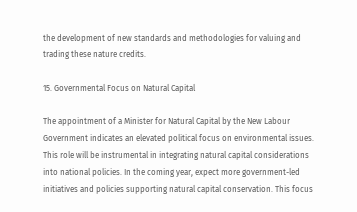the development of new standards and methodologies for valuing and trading these nature credits.

15. Governmental Focus on Natural Capital

The appointment of a Minister for Natural Capital by the New Labour Government indicates an elevated political focus on environmental issues. This role will be instrumental in integrating natural capital considerations into national policies. In the coming year, expect more government-led initiatives and policies supporting natural capital conservation. This focus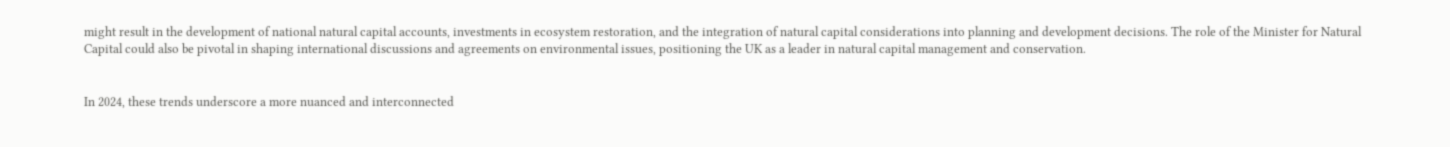might result in the development of national natural capital accounts, investments in ecosystem restoration, and the integration of natural capital considerations into planning and development decisions. The role of the Minister for Natural Capital could also be pivotal in shaping international discussions and agreements on environmental issues, positioning the UK as a leader in natural capital management and conservation.


In 2024, these trends underscore a more nuanced and interconnected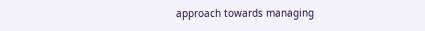approach towards managing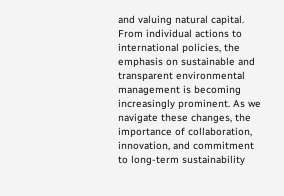and valuing natural capital. From individual actions to international policies, the emphasis on sustainable and transparent environmental management is becoming increasingly prominent. As we navigate these changes, the importance of collaboration, innovation, and commitment to long-term sustainability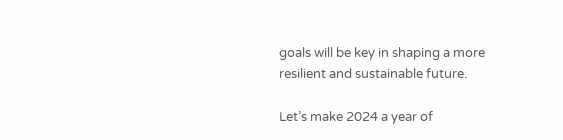goals will be key in shaping a more resilient and sustainable future.

Let’s make 2024 a year of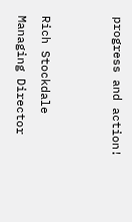progress and action!


Rich Stockdale
Managing Director